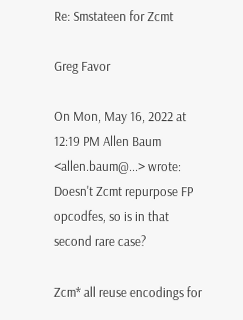Re: Smstateen for Zcmt

Greg Favor

On Mon, May 16, 2022 at 12:19 PM Allen Baum <allen.baum@...> wrote:
Doesn't Zcmt repurpose FP opcodfes, so is in that second rare case?

Zcm* all reuse encodings for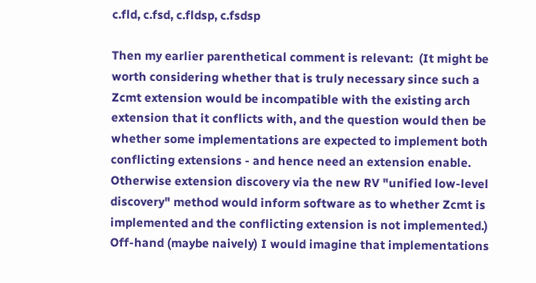c.fld, c.fsd, c.fldsp, c.fsdsp

Then my earlier parenthetical comment is relevant:  (It might be worth considering whether that is truly necessary since such a Zcmt extension would be incompatible with the existing arch extension that it conflicts with, and the question would then be whether some implementations are expected to implement both conflicting extensions - and hence need an extension enable.  Otherwise extension discovery via the new RV "unified low-level discovery" method would inform software as to whether Zcmt is implemented and the conflicting extension is not implemented.)
Off-hand (maybe naively) I would imagine that implementations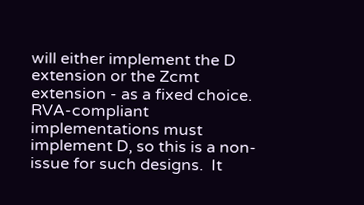will either implement the D extension or the Zcmt extension - as a fixed choice.  RVA-compliant implementations must implement D, so this is a non-issue for such designs.  It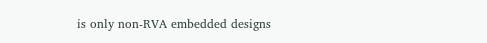is only non-RVA embedded designs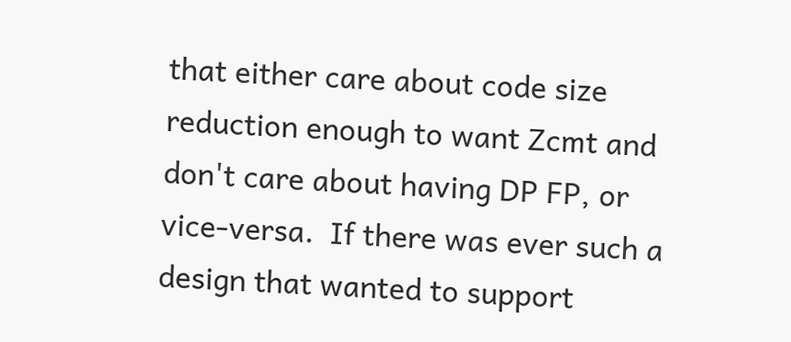that either care about code size reduction enough to want Zcmt and don't care about having DP FP, or vice-versa.  If there was ever such a design that wanted to support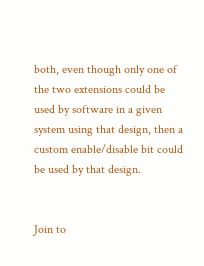both, even though only one of the two extensions could be used by software in a given system using that design, then a custom enable/disable bit could be used by that design.


Join to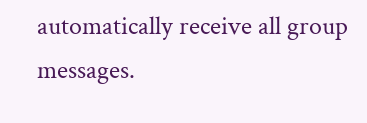automatically receive all group messages.